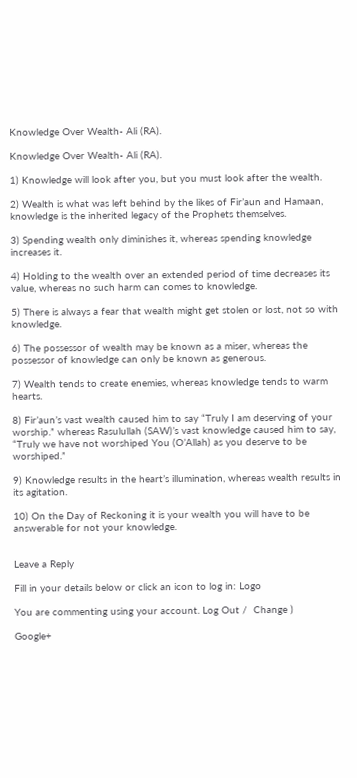Knowledge Over Wealth- Ali (RA).

Knowledge Over Wealth- Ali (RA).

1) Knowledge will look after you, but you must look after the wealth.

2) Wealth is what was left behind by the likes of Fir’aun and Hamaan, knowledge is the inherited legacy of the Prophets themselves.

3) Spending wealth only diminishes it, whereas spending knowledge increases it.

4) Holding to the wealth over an extended period of time decreases its value, whereas no such harm can comes to knowledge.

5) There is always a fear that wealth might get stolen or lost, not so with knowledge.

6) The possessor of wealth may be known as a miser, whereas the possessor of knowledge can only be known as generous.

7) Wealth tends to create enemies, whereas knowledge tends to warm hearts.

8) Fir’aun’s vast wealth caused him to say “Truly I am deserving of your worship.” whereas Rasulullah (SAW)’s vast knowledge caused him to say, “Truly we have not worshiped You (O’Allah) as you deserve to be worshiped.”

9) Knowledge results in the heart’s illumination, whereas wealth results in its agitation.

10) On the Day of Reckoning it is your wealth you will have to be answerable for not your knowledge.


Leave a Reply

Fill in your details below or click an icon to log in: Logo

You are commenting using your account. Log Out /  Change )

Google+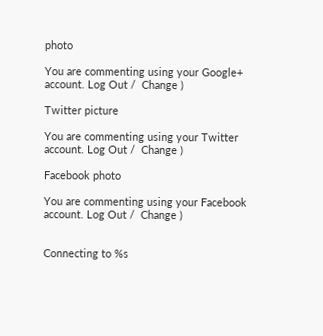photo

You are commenting using your Google+ account. Log Out /  Change )

Twitter picture

You are commenting using your Twitter account. Log Out /  Change )

Facebook photo

You are commenting using your Facebook account. Log Out /  Change )


Connecting to %s